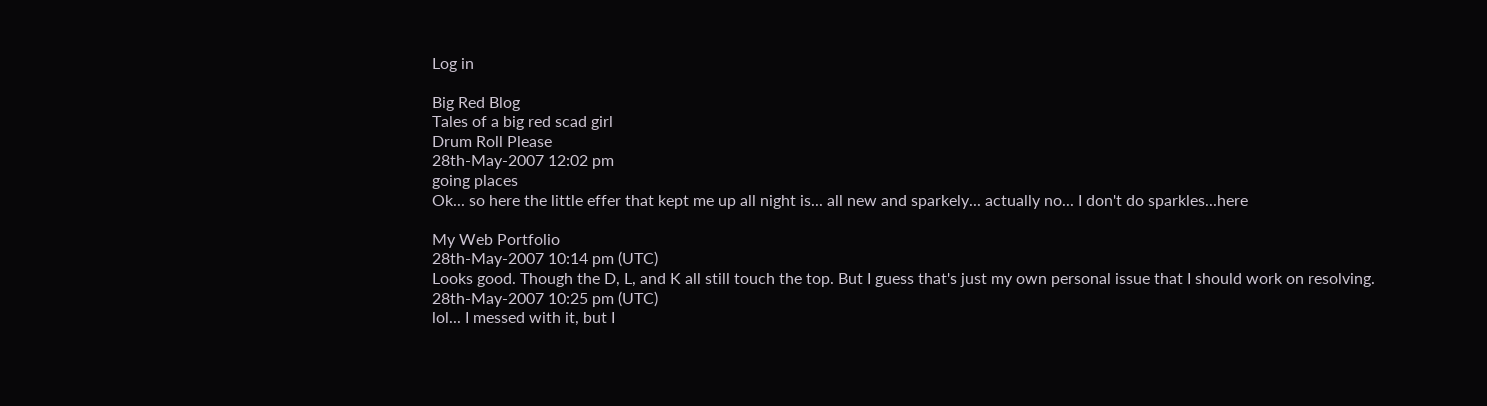Log in

Big Red Blog
Tales of a big red scad girl
Drum Roll Please
28th-May-2007 12:02 pm
going places
Ok... so here the little effer that kept me up all night is... all new and sparkely... actually no... I don't do sparkles...here

My Web Portfolio
28th-May-2007 10:14 pm (UTC)
Looks good. Though the D, L, and K all still touch the top. But I guess that's just my own personal issue that I should work on resolving.
28th-May-2007 10:25 pm (UTC)
lol... I messed with it, but I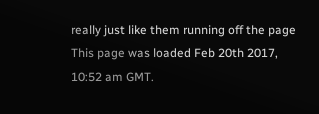really just like them running off the page
This page was loaded Feb 20th 2017, 10:52 am GMT.